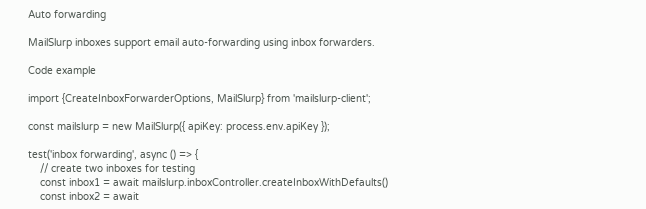Auto forwarding

MailSlurp inboxes support email auto-forwarding using inbox forwarders.

Code example

import {CreateInboxForwarderOptions, MailSlurp} from 'mailslurp-client';

const mailslurp = new MailSlurp({ apiKey: process.env.apiKey });

test('inbox forwarding', async () => {
    // create two inboxes for testing
    const inbox1 = await mailslurp.inboxController.createInboxWithDefaults()
    const inbox2 = await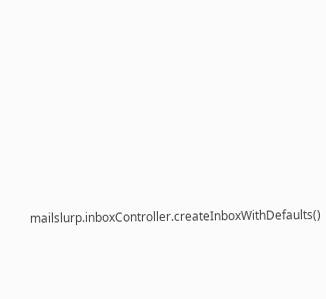mailslurp.inboxController.createInboxWithDefaults()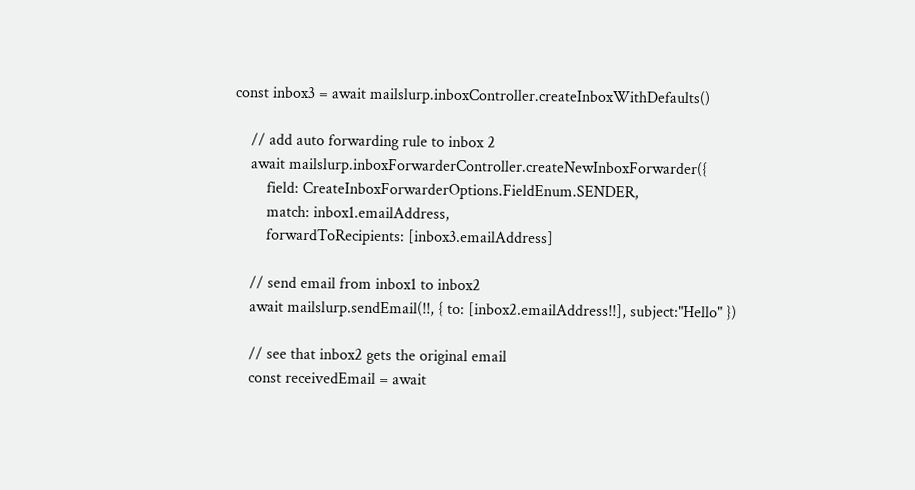const inbox3 = await mailslurp.inboxController.createInboxWithDefaults()

    // add auto forwarding rule to inbox 2
    await mailslurp.inboxForwarderController.createNewInboxForwarder({
        field: CreateInboxForwarderOptions.FieldEnum.SENDER,
        match: inbox1.emailAddress,
        forwardToRecipients: [inbox3.emailAddress]

    // send email from inbox1 to inbox2
    await mailslurp.sendEmail(!!, { to: [inbox2.emailAddress!!], subject:"Hello" })

    // see that inbox2 gets the original email
    const receivedEmail = await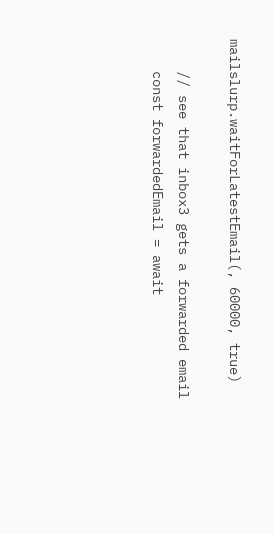mailslurp.waitForLatestEmail(, 60000, true)

    // see that inbox3 gets a forwarded email
    const forwardedEmail = await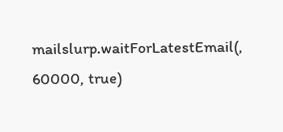mailslurp.waitForLatestEmail(, 60000, true)